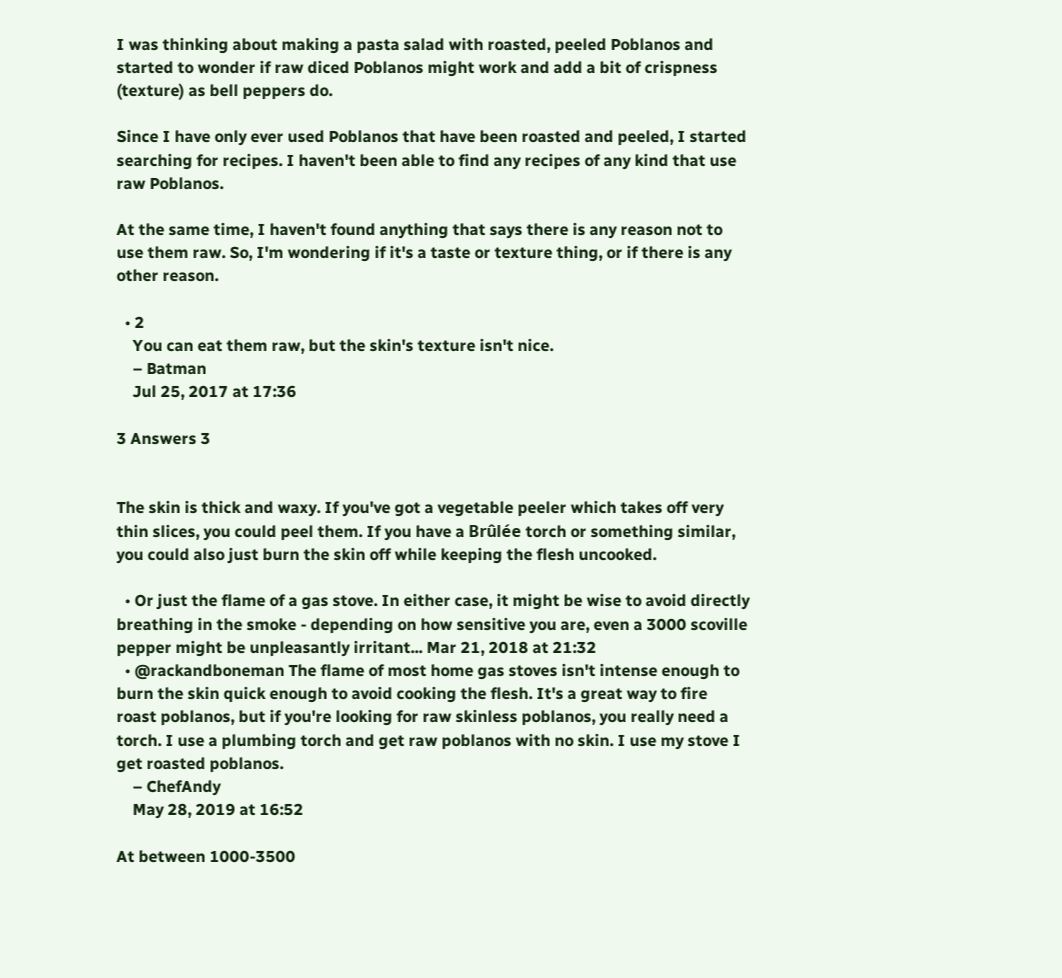I was thinking about making a pasta salad with roasted, peeled Poblanos and started to wonder if raw diced Poblanos might work and add a bit of crispness (texture) as bell peppers do.

Since I have only ever used Poblanos that have been roasted and peeled, I started searching for recipes. I haven't been able to find any recipes of any kind that use raw Poblanos.

At the same time, I haven't found anything that says there is any reason not to use them raw. So, I'm wondering if it's a taste or texture thing, or if there is any other reason.

  • 2
    You can eat them raw, but the skin's texture isn't nice.
    – Batman
    Jul 25, 2017 at 17:36

3 Answers 3


The skin is thick and waxy. If you've got a vegetable peeler which takes off very thin slices, you could peel them. If you have a Brûlée torch or something similar, you could also just burn the skin off while keeping the flesh uncooked.

  • Or just the flame of a gas stove. In either case, it might be wise to avoid directly breathing in the smoke - depending on how sensitive you are, even a 3000 scoville pepper might be unpleasantly irritant... Mar 21, 2018 at 21:32
  • @rackandboneman The flame of most home gas stoves isn't intense enough to burn the skin quick enough to avoid cooking the flesh. It's a great way to fire roast poblanos, but if you're looking for raw skinless poblanos, you really need a torch. I use a plumbing torch and get raw poblanos with no skin. I use my stove I get roasted poblanos.
    – ChefAndy
    May 28, 2019 at 16:52

At between 1000-3500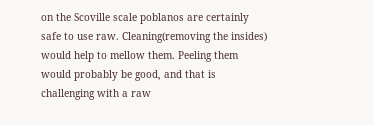on the Scoville scale poblanos are certainly safe to use raw. Cleaning(removing the insides) would help to mellow them. Peeling them would probably be good, and that is challenging with a raw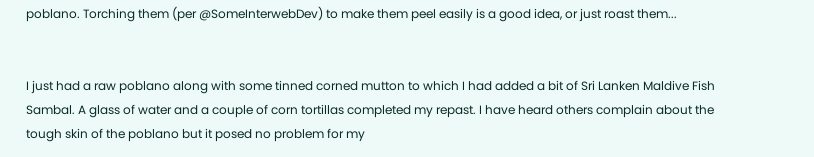poblano. Torching them (per @SomeInterwebDev) to make them peel easily is a good idea, or just roast them...


I just had a raw poblano along with some tinned corned mutton to which I had added a bit of Sri Lanken Maldive Fish Sambal. A glass of water and a couple of corn tortillas completed my repast. I have heard others complain about the tough skin of the poblano but it posed no problem for my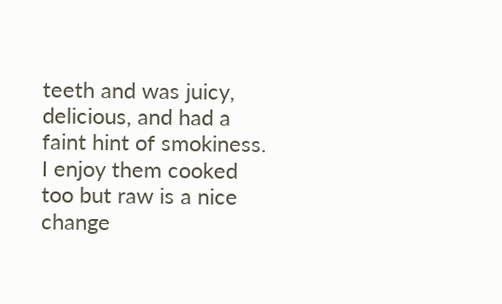teeth and was juicy, delicious, and had a faint hint of smokiness. I enjoy them cooked too but raw is a nice change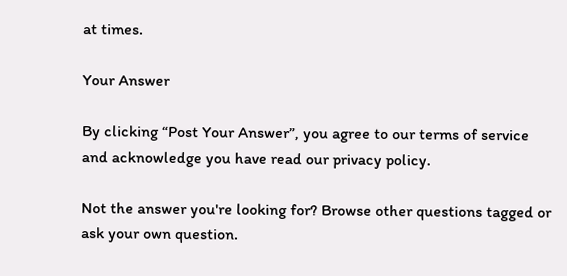at times.

Your Answer

By clicking “Post Your Answer”, you agree to our terms of service and acknowledge you have read our privacy policy.

Not the answer you're looking for? Browse other questions tagged or ask your own question.